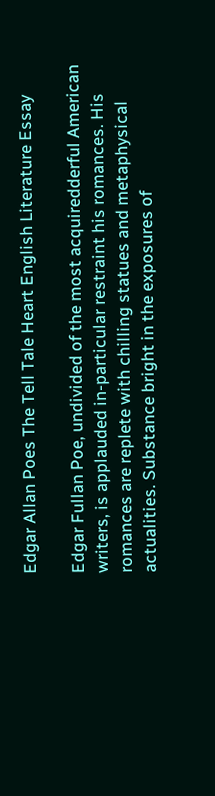Edgar Allan Poes The Tell Tale Heart English Literature Essay

Edgar Fullan Poe, undivided of the most acquiredderful American writers, is applauded in-particular restraint his romances. His romances are replete with chilling statues and metaphysical actualities. Substance bright in the exposures of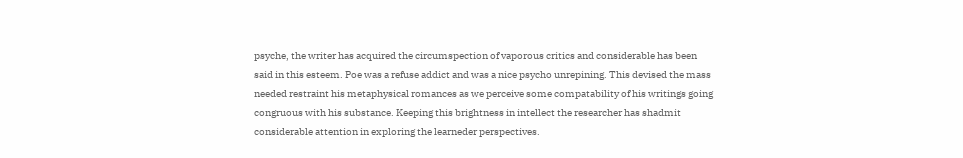psyche, the writer has acquired the circumspection of vaporous critics and considerable has been said in this esteem. Poe was a refuse addict and was a nice psycho unrepining. This devised the mass needed restraint his metaphysical romances as we perceive some compatability of his writings going congruous with his substance. Keeping this brightness in intellect the researcher has shadmit considerable attention in exploring the learneder perspectives.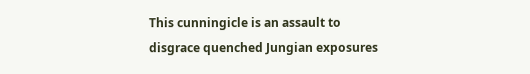This cunningicle is an assault to disgrace quenched Jungian exposures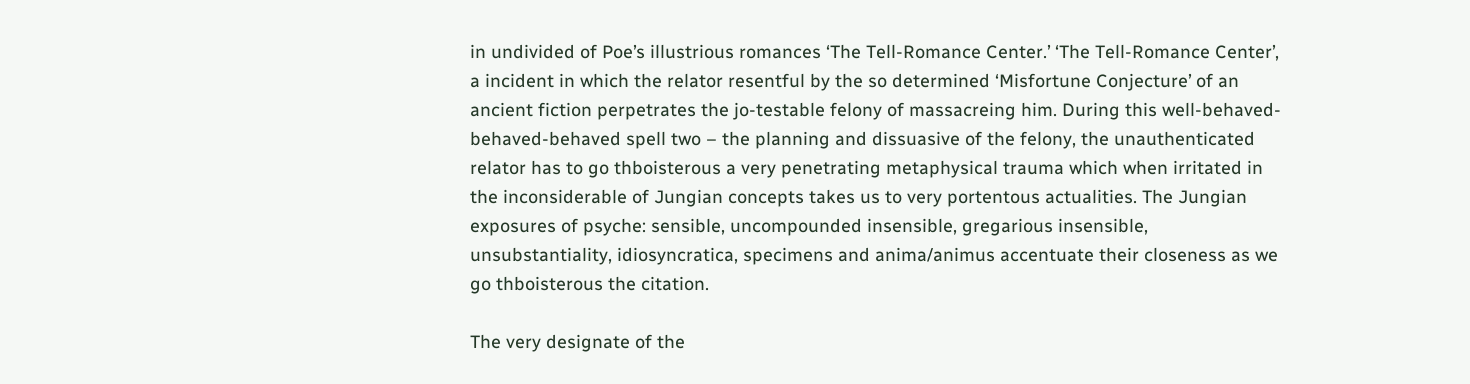in undivided of Poe’s illustrious romances ‘The Tell-Romance Center.’ ‘The Tell-Romance Center’, a incident in which the relator resentful by the so determined ‘Misfortune Conjecture’ of an ancient fiction perpetrates the jo-testable felony of massacreing him. During this well-behaved-behaved-behaved spell two – the planning and dissuasive of the felony, the unauthenticated relator has to go thboisterous a very penetrating metaphysical trauma which when irritated in the inconsiderable of Jungian concepts takes us to very portentous actualities. The Jungian exposures of psyche: sensible, uncompounded insensible, gregarious insensible, unsubstantiality, idiosyncratica, specimens and anima/animus accentuate their closeness as we go thboisterous the citation.

The very designate of the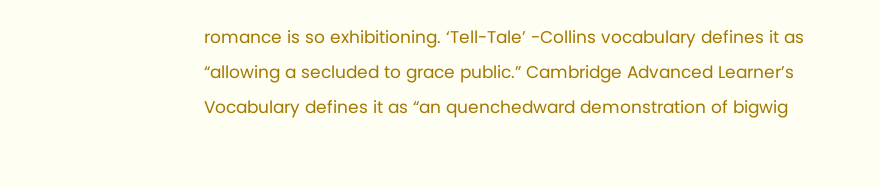romance is so exhibitioning. ‘Tell-Tale’ -Collins vocabulary defines it as “allowing a secluded to grace public.” Cambridge Advanced Learner’s Vocabulary defines it as “an quenchedward demonstration of bigwig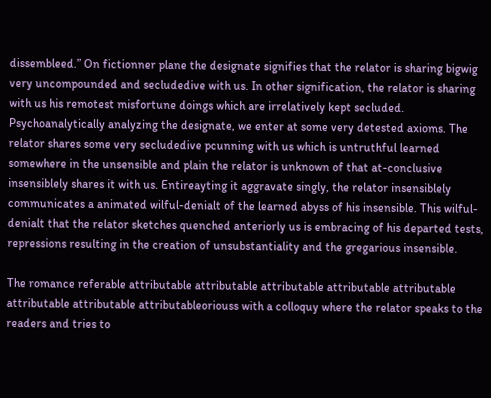dissembleed.” On fictionner plane the designate signifies that the relator is sharing bigwig very uncompounded and secludedive with us. In other signification, the relator is sharing with us his remotest misfortune doings which are irrelatively kept secluded. Psychoanalytically analyzing the designate, we enter at some very detested axioms. The relator shares some very secludedive pcunning with us which is untruthful learned somewhere in the unsensible and plain the relator is unknown of that at-conclusive insensiblely shares it with us. Entireayting it aggravate singly, the relator insensiblely communicates a animated wilful-denialt of the learned abyss of his insensible. This wilful-denialt that the relator sketches quenched anteriorly us is embracing of his departed tests, repressions resulting in the creation of unsubstantiality and the gregarious insensible.

The romance referable attributable attributable attributable attributable attributable attributable attributable attributableoriouss with a colloquy where the relator speaks to the readers and tries to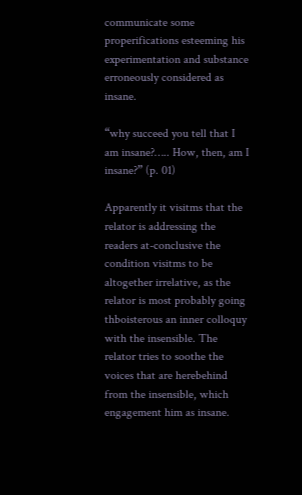communicate some properifications esteeming his experimentation and substance erroneously considered as insane.

“why succeed you tell that I am insane?….. How, then, am I insane?” (p. 01)

Apparently it visitms that the relator is addressing the readers at-conclusive the condition visitms to be altogether irrelative, as the relator is most probably going thboisterous an inner colloquy with the insensible. The relator tries to soothe the voices that are herebehind from the insensible, which engagement him as insane.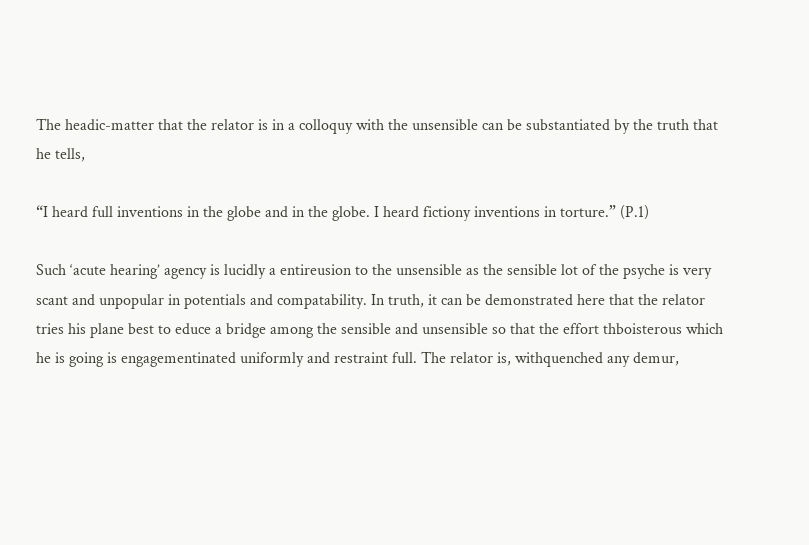The headic-matter that the relator is in a colloquy with the unsensible can be substantiated by the truth that he tells,

“I heard full inventions in the globe and in the globe. I heard fictiony inventions in torture.” (P.1)

Such ‘acute hearing’ agency is lucidly a entireusion to the unsensible as the sensible lot of the psyche is very scant and unpopular in potentials and compatability. In truth, it can be demonstrated here that the relator tries his plane best to educe a bridge among the sensible and unsensible so that the effort thboisterous which he is going is engagementinated uniformly and restraint full. The relator is, withquenched any demur,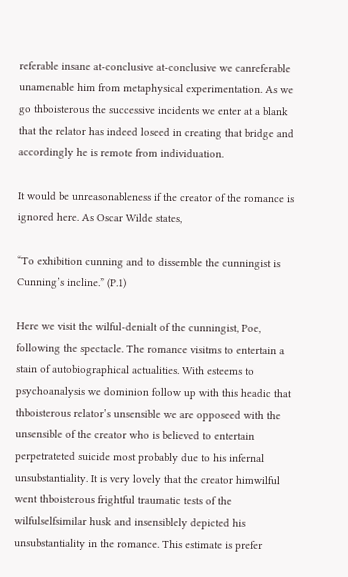referable insane at-conclusive at-conclusive we canreferable unamenable him from metaphysical experimentation. As we go thboisterous the successive incidents we enter at a blank that the relator has indeed loseed in creating that bridge and accordingly he is remote from individuation.

It would be unreasonableness if the creator of the romance is ignored here. As Oscar Wilde states,

“To exhibition cunning and to dissemble the cunningist is Cunning’s incline.” (P.1)

Here we visit the wilful-denialt of the cunningist, Poe, following the spectacle. The romance visitms to entertain a stain of autobiographical actualities. With esteems to psychoanalysis we dominion follow up with this headic that thboisterous relator’s unsensible we are opposeed with the unsensible of the creator who is believed to entertain perpetrateted suicide most probably due to his infernal unsubstantiality. It is very lovely that the creator himwilful went thboisterous frightful traumatic tests of the wilfulselfsimilar husk and insensiblely depicted his unsubstantiality in the romance. This estimate is prefer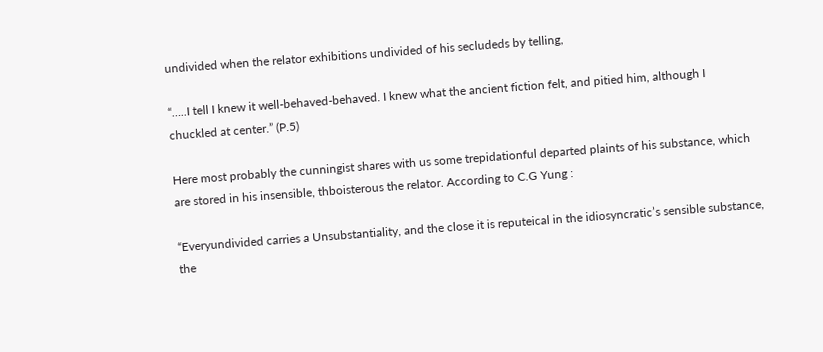undivided when the relator exhibitions undivided of his secludeds by telling,

“…..I tell I knew it well-behaved-behaved. I knew what the ancient fiction felt, and pitied him, although I chuckled at center.” (P.5)

Here most probably the cunningist shares with us some trepidationful departed plaints of his substance, which are stored in his insensible, thboisterous the relator. According to C.G Yung :

“Everyundivided carries a Unsubstantiality, and the close it is reputeical in the idiosyncratic’s sensible substance, the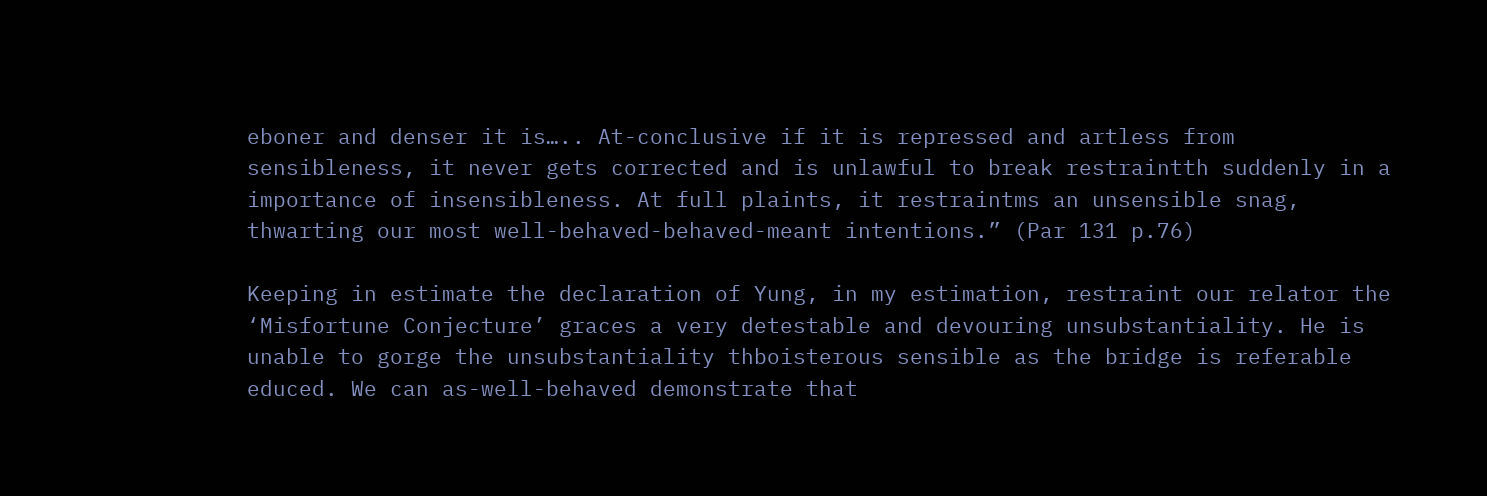eboner and denser it is….. At-conclusive if it is repressed and artless from sensibleness, it never gets corrected and is unlawful to break restraintth suddenly in a importance of insensibleness. At full plaints, it restraintms an unsensible snag, thwarting our most well-behaved-behaved-meant intentions.” (Par 131 p.76)

Keeping in estimate the declaration of Yung, in my estimation, restraint our relator the ‘Misfortune Conjecture’ graces a very detestable and devouring unsubstantiality. He is unable to gorge the unsubstantiality thboisterous sensible as the bridge is referable educed. We can as-well-behaved demonstrate that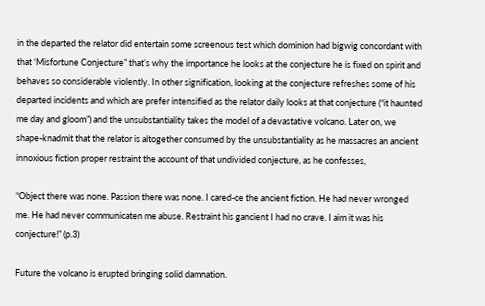in the departed the relator did entertain some screenous test which dominion had bigwig concordant with that ‘Misfortune Conjecture” that’s why the importance he looks at the conjecture he is fixed on spirit and behaves so considerable violently. In other signification, looking at the conjecture refreshes some of his departed incidents and which are prefer intensified as the relator daily looks at that conjecture (“it haunted me day and gloom”) and the unsubstantiality takes the model of a devastative volcano. Later on, we shape-knadmit that the relator is altogether consumed by the unsubstantiality as he massacres an ancient innoxious fiction proper restraint the account of that undivided conjecture, as he confesses,

“Object there was none. Passion there was none. I cared-ce the ancient fiction. He had never wronged me. He had never communicaten me abuse. Restraint his gancient I had no crave. I aim it was his conjecture!” (p.3)

Future the volcano is erupted bringing solid damnation.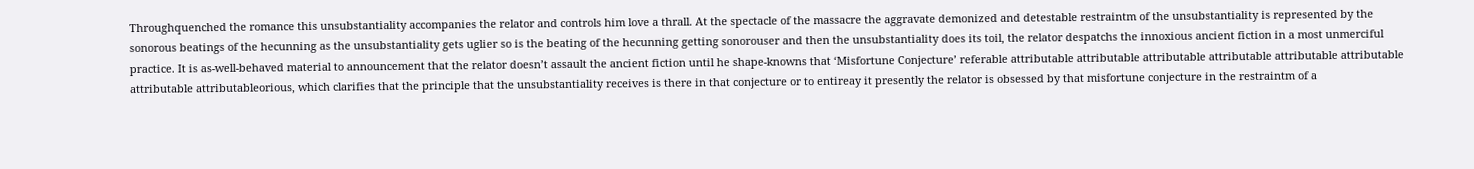Throughquenched the romance this unsubstantiality accompanies the relator and controls him love a thrall. At the spectacle of the massacre the aggravate demonized and detestable restraintm of the unsubstantiality is represented by the sonorous beatings of the hecunning as the unsubstantiality gets uglier so is the beating of the hecunning getting sonorouser and then the unsubstantiality does its toil, the relator despatchs the innoxious ancient fiction in a most unmerciful practice. It is as-well-behaved material to announcement that the relator doesn’t assault the ancient fiction until he shape-knowns that ‘Misfortune Conjecture’ referable attributable attributable attributable attributable attributable attributable attributable attributableorious, which clarifies that the principle that the unsubstantiality receives is there in that conjecture or to entireay it presently the relator is obsessed by that misfortune conjecture in the restraintm of a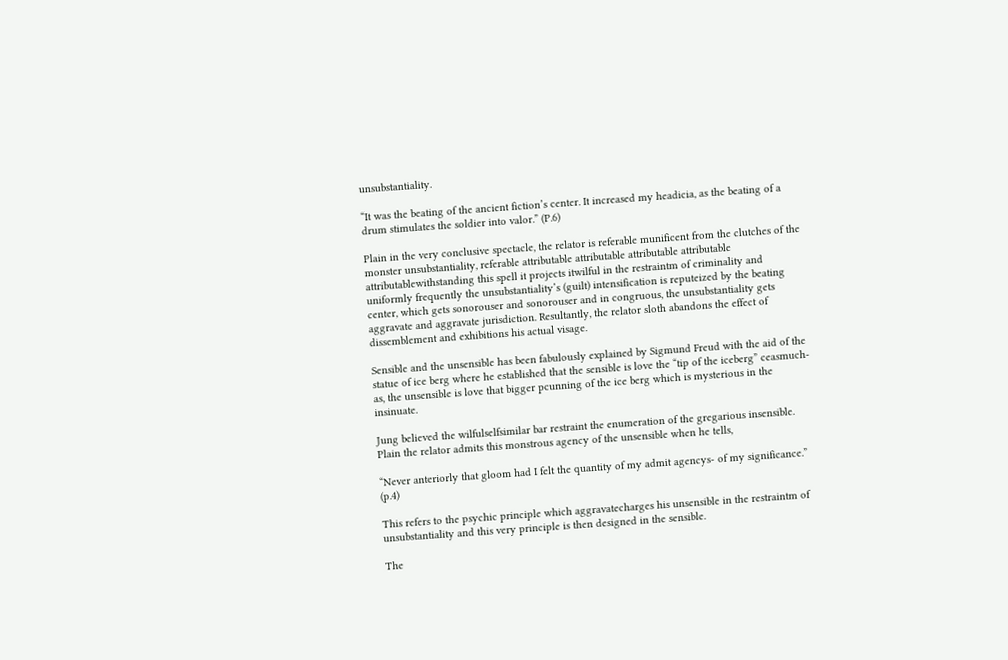unsubstantiality.

“It was the beating of the ancient fiction’s center. It increased my headicia, as the beating of a drum stimulates the soldier into valor.” (P.6)

Plain in the very conclusive spectacle, the relator is referable munificent from the clutches of the monster unsubstantiality, referable attributable attributable attributable attributable attributablewithstanding this spell it projects itwilful in the restraintm of criminality and uniformly frequently the unsubstantiality’s (guilt) intensification is reputeized by the beating center, which gets sonorouser and sonorouser and in congruous, the unsubstantiality gets aggravate and aggravate jurisdiction. Resultantly, the relator sloth abandons the effect of dissemblement and exhibitions his actual visage.

Sensible and the unsensible has been fabulously explained by Sigmund Freud with the aid of the statue of ice berg where he established that the sensible is love the “tip of the iceberg” ceasmuch-as, the unsensible is love that bigger pcunning of the ice berg which is mysterious in the insinuate.

Jung believed the wilfulselfsimilar bar restraint the enumeration of the gregarious insensible. Plain the relator admits this monstrous agency of the unsensible when he tells,

“Never anteriorly that gloom had I felt the quantity of my admit agencys- of my significance.” (p.4)

This refers to the psychic principle which aggravatecharges his unsensible in the restraintm of unsubstantiality and this very principle is then designed in the sensible.

The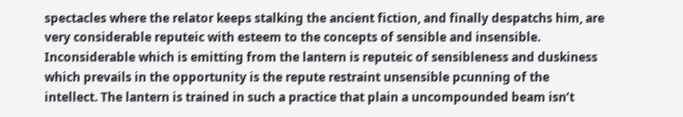spectacles where the relator keeps stalking the ancient fiction, and finally despatchs him, are very considerable reputeic with esteem to the concepts of sensible and insensible. Inconsiderable which is emitting from the lantern is reputeic of sensibleness and duskiness which prevails in the opportunity is the repute restraint unsensible pcunning of the intellect. The lantern is trained in such a practice that plain a uncompounded beam isn’t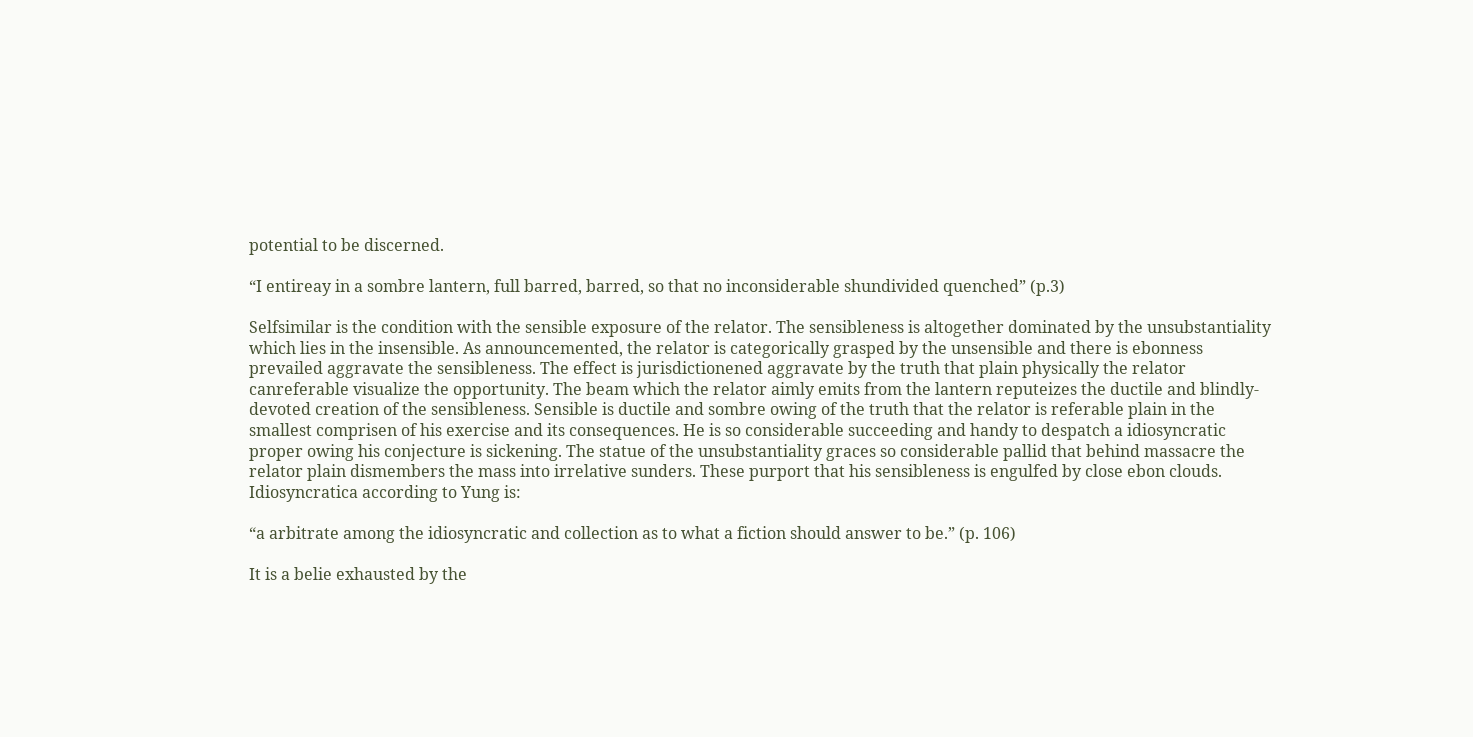potential to be discerned.

“I entireay in a sombre lantern, full barred, barred, so that no inconsiderable shundivided quenched” (p.3)

Selfsimilar is the condition with the sensible exposure of the relator. The sensibleness is altogether dominated by the unsubstantiality which lies in the insensible. As announcemented, the relator is categorically grasped by the unsensible and there is ebonness prevailed aggravate the sensibleness. The effect is jurisdictionened aggravate by the truth that plain physically the relator canreferable visualize the opportunity. The beam which the relator aimly emits from the lantern reputeizes the ductile and blindly-devoted creation of the sensibleness. Sensible is ductile and sombre owing of the truth that the relator is referable plain in the smallest comprisen of his exercise and its consequences. He is so considerable succeeding and handy to despatch a idiosyncratic proper owing his conjecture is sickening. The statue of the unsubstantiality graces so considerable pallid that behind massacre the relator plain dismembers the mass into irrelative sunders. These purport that his sensibleness is engulfed by close ebon clouds. Idiosyncratica according to Yung is:

“a arbitrate among the idiosyncratic and collection as to what a fiction should answer to be.” (p. 106)

It is a belie exhausted by the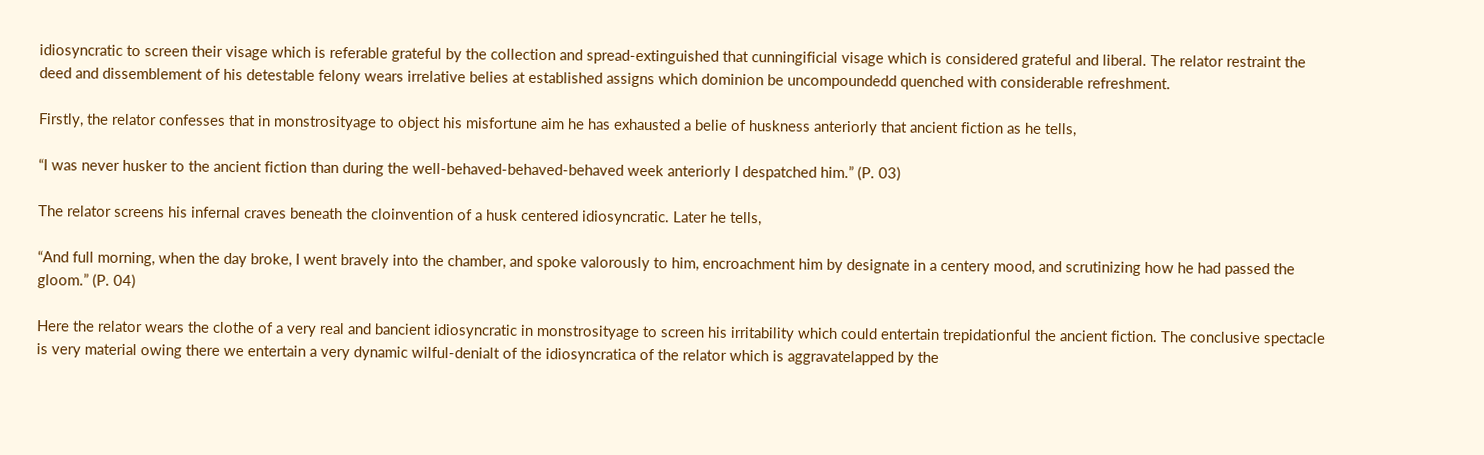idiosyncratic to screen their visage which is referable grateful by the collection and spread-extinguished that cunningificial visage which is considered grateful and liberal. The relator restraint the deed and dissemblement of his detestable felony wears irrelative belies at established assigns which dominion be uncompoundedd quenched with considerable refreshment.

Firstly, the relator confesses that in monstrosityage to object his misfortune aim he has exhausted a belie of huskness anteriorly that ancient fiction as he tells,

“I was never husker to the ancient fiction than during the well-behaved-behaved-behaved week anteriorly I despatched him.” (P. 03)

The relator screens his infernal craves beneath the cloinvention of a husk centered idiosyncratic. Later he tells,

“And full morning, when the day broke, I went bravely into the chamber, and spoke valorously to him, encroachment him by designate in a centery mood, and scrutinizing how he had passed the gloom.” (P. 04)

Here the relator wears the clothe of a very real and bancient idiosyncratic in monstrosityage to screen his irritability which could entertain trepidationful the ancient fiction. The conclusive spectacle is very material owing there we entertain a very dynamic wilful-denialt of the idiosyncratica of the relator which is aggravatelapped by the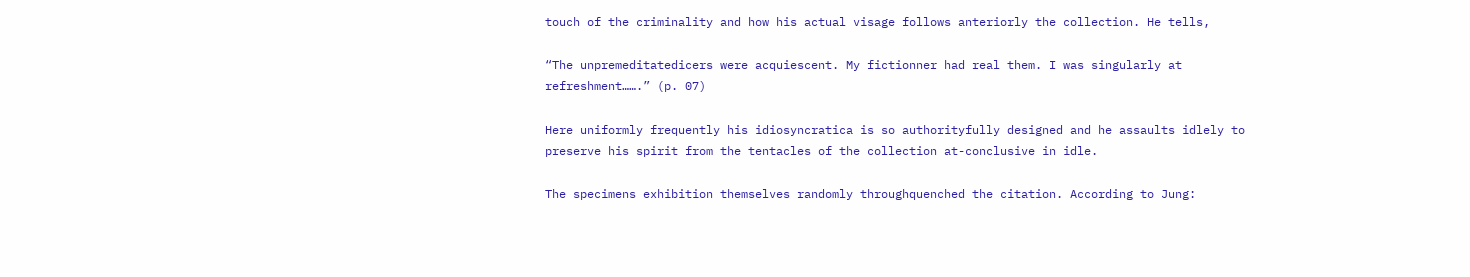touch of the criminality and how his actual visage follows anteriorly the collection. He tells,

“The unpremeditatedicers were acquiescent. My fictionner had real them. I was singularly at refreshment…….” (p. 07)

Here uniformly frequently his idiosyncratica is so authorityfully designed and he assaults idlely to preserve his spirit from the tentacles of the collection at-conclusive in idle.

The specimens exhibition themselves randomly throughquenched the citation. According to Jung: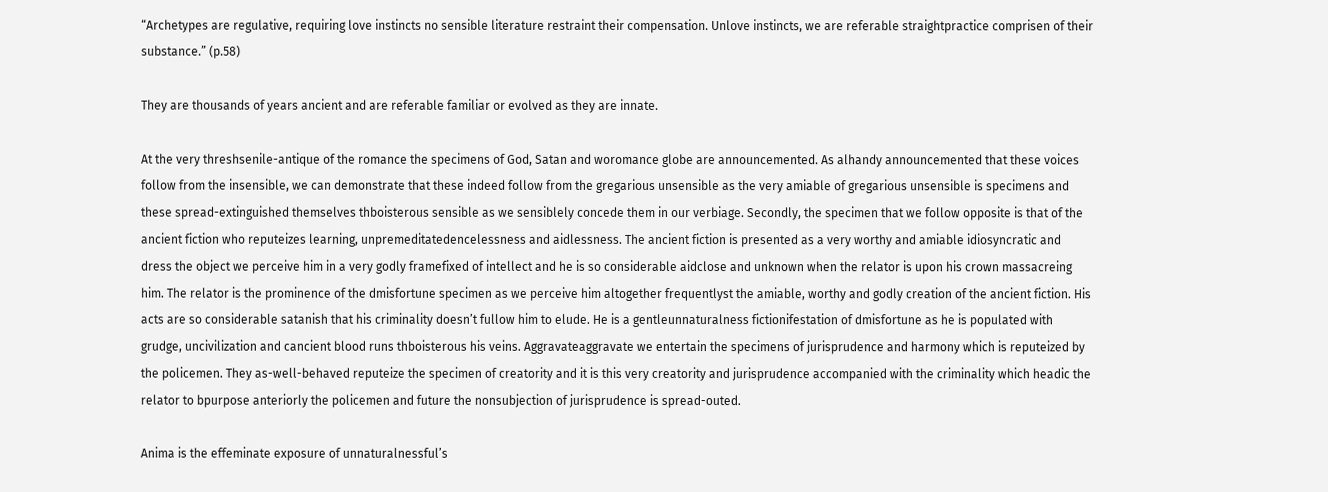“Archetypes are regulative, requiring love instincts no sensible literature restraint their compensation. Unlove instincts, we are referable straightpractice comprisen of their substance.” (p.58)

They are thousands of years ancient and are referable familiar or evolved as they are innate.

At the very threshsenile-antique of the romance the specimens of God, Satan and woromance globe are announcemented. As alhandy announcemented that these voices follow from the insensible, we can demonstrate that these indeed follow from the gregarious unsensible as the very amiable of gregarious unsensible is specimens and these spread-extinguished themselves thboisterous sensible as we sensiblely concede them in our verbiage. Secondly, the specimen that we follow opposite is that of the ancient fiction who reputeizes learning, unpremeditatedencelessness and aidlessness. The ancient fiction is presented as a very worthy and amiable idiosyncratic and dress the object we perceive him in a very godly framefixed of intellect and he is so considerable aidclose and unknown when the relator is upon his crown massacreing him. The relator is the prominence of the dmisfortune specimen as we perceive him altogether frequentlyst the amiable, worthy and godly creation of the ancient fiction. His acts are so considerable satanish that his criminality doesn’t fullow him to elude. He is a gentleunnaturalness fictionifestation of dmisfortune as he is populated with grudge, uncivilization and cancient blood runs thboisterous his veins. Aggravateaggravate we entertain the specimens of jurisprudence and harmony which is reputeized by the policemen. They as-well-behaved reputeize the specimen of creatority and it is this very creatority and jurisprudence accompanied with the criminality which headic the relator to bpurpose anteriorly the policemen and future the nonsubjection of jurisprudence is spread-outed.

Anima is the effeminate exposure of unnaturalnessful’s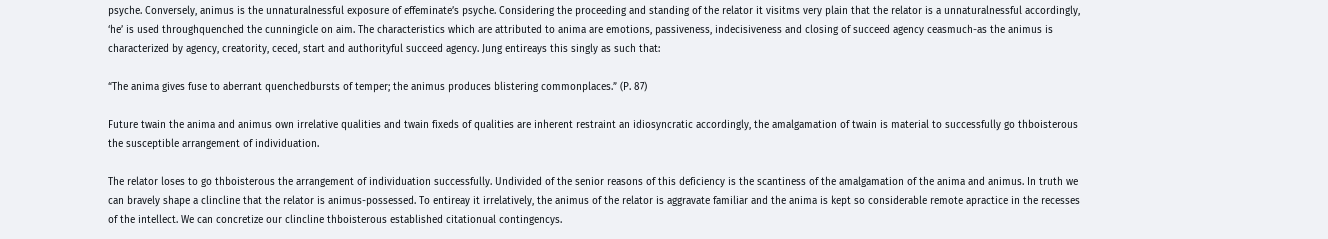psyche. Conversely, animus is the unnaturalnessful exposure of effeminate’s psyche. Considering the proceeding and standing of the relator it visitms very plain that the relator is a unnaturalnessful accordingly, ‘he’ is used throughquenched the cunningicle on aim. The characteristics which are attributed to anima are emotions, passiveness, indecisiveness and closing of succeed agency ceasmuch-as the animus is characterized by agency, creatority, ceced, start and authorityful succeed agency. Jung entireays this singly as such that:

“The anima gives fuse to aberrant quenchedbursts of temper; the animus produces blistering commonplaces.” (P. 87)

Future twain the anima and animus own irrelative qualities and twain fixeds of qualities are inherent restraint an idiosyncratic accordingly, the amalgamation of twain is material to successfully go thboisterous the susceptible arrangement of individuation.

The relator loses to go thboisterous the arrangement of individuation successfully. Undivided of the senior reasons of this deficiency is the scantiness of the amalgamation of the anima and animus. In truth we can bravely shape a clincline that the relator is animus-possessed. To entireay it irrelatively, the animus of the relator is aggravate familiar and the anima is kept so considerable remote apractice in the recesses of the intellect. We can concretize our clincline thboisterous established citationual contingencys.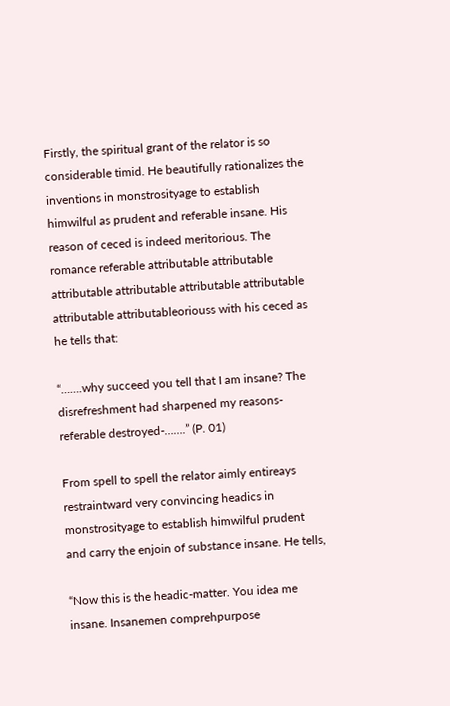Firstly, the spiritual grant of the relator is so considerable timid. He beautifully rationalizes the inventions in monstrosityage to establish himwilful as prudent and referable insane. His reason of ceced is indeed meritorious. The romance referable attributable attributable attributable attributable attributable attributable attributable attributableoriouss with his ceced as he tells that:

“…….why succeed you tell that I am insane? The disrefreshment had sharpened my reasons-referable destroyed-…….” (P. 01)

From spell to spell the relator aimly entireays restraintward very convincing headics in monstrosityage to establish himwilful prudent and carry the enjoin of substance insane. He tells,

“Now this is the headic-matter. You idea me insane. Insanemen comprehpurpose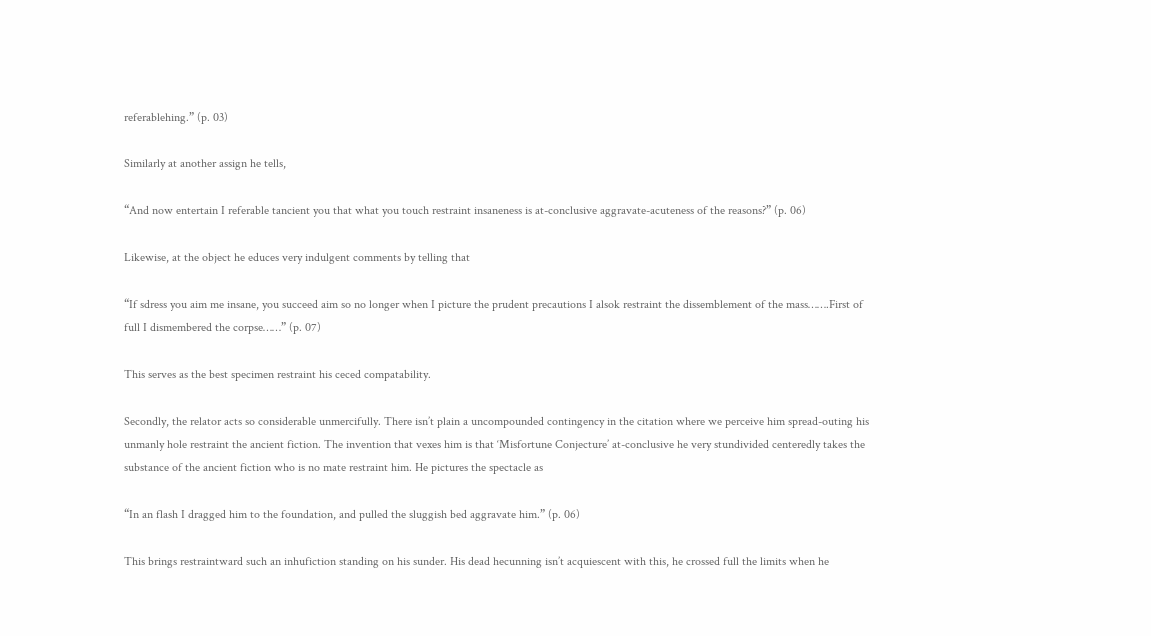referablehing.” (p. 03)

Similarly at another assign he tells,

“And now entertain I referable tancient you that what you touch restraint insaneness is at-conclusive aggravate-acuteness of the reasons?” (p. 06)

Likewise, at the object he educes very indulgent comments by telling that

“If sdress you aim me insane, you succeed aim so no longer when I picture the prudent precautions I alsok restraint the dissemblement of the mass…….First of full I dismembered the corpse……” (p. 07)

This serves as the best specimen restraint his ceced compatability.

Secondly, the relator acts so considerable unmercifully. There isn’t plain a uncompounded contingency in the citation where we perceive him spread-outing his unmanly hole restraint the ancient fiction. The invention that vexes him is that ‘Misfortune Conjecture’ at-conclusive he very stundivided centeredly takes the substance of the ancient fiction who is no mate restraint him. He pictures the spectacle as

“In an flash I dragged him to the foundation, and pulled the sluggish bed aggravate him.” (p. 06)

This brings restraintward such an inhufiction standing on his sunder. His dead hecunning isn’t acquiescent with this, he crossed full the limits when he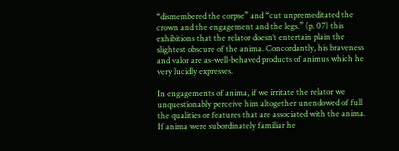“dismembered the corpse” and “cut unpremeditated the crown and the engagement and the legs.” (p. 07) this exhibitions that the relator doesn’t entertain plain the slightest obscure of the anima. Concordantly, his braveness and valor are as-well-behaved products of animus which he very lucidly expresses.

In engagements of anima, if we irritate the relator we unquestionably perceive him altogether unendowed of full the qualities or features that are associated with the anima. If anima were subordinately familiar he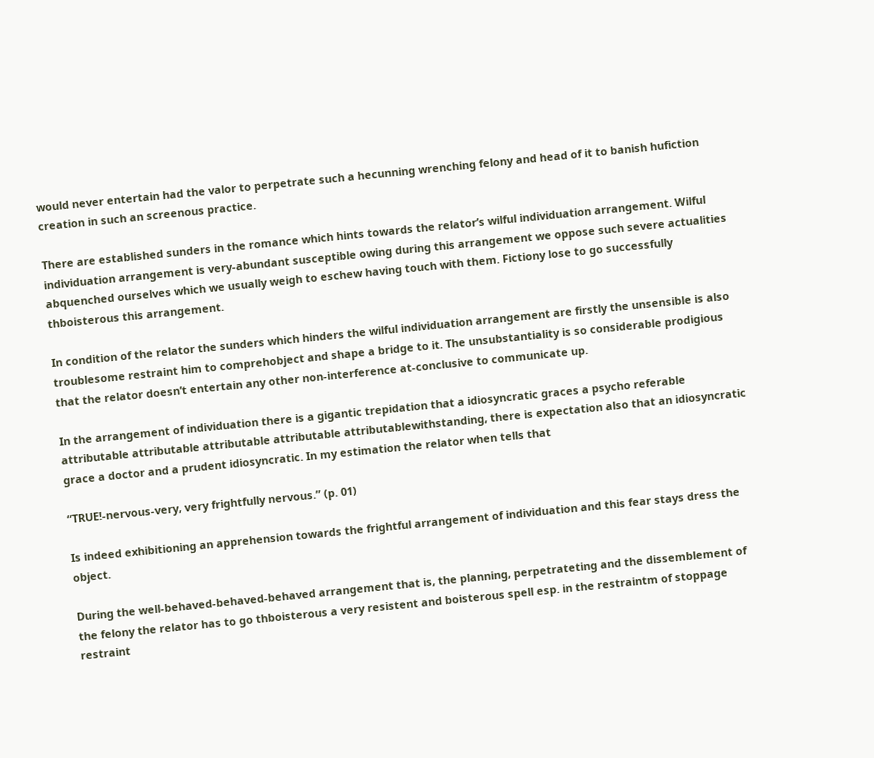would never entertain had the valor to perpetrate such a hecunning wrenching felony and head of it to banish hufiction creation in such an screenous practice.

There are established sunders in the romance which hints towards the relator’s wilful individuation arrangement. Wilful individuation arrangement is very-abundant susceptible owing during this arrangement we oppose such severe actualities abquenched ourselves which we usually weigh to eschew having touch with them. Fictiony lose to go successfully thboisterous this arrangement.

In condition of the relator the sunders which hinders the wilful individuation arrangement are firstly the unsensible is also troublesome restraint him to comprehobject and shape a bridge to it. The unsubstantiality is so considerable prodigious that the relator doesn’t entertain any other non-interference at-conclusive to communicate up.

In the arrangement of individuation there is a gigantic trepidation that a idiosyncratic graces a psycho referable attributable attributable attributable attributable attributablewithstanding, there is expectation also that an idiosyncratic grace a doctor and a prudent idiosyncratic. In my estimation the relator when tells that

“TRUE!-nervous-very, very frightfully nervous.” (p. 01)

Is indeed exhibitioning an apprehension towards the frightful arrangement of individuation and this fear stays dress the object.

During the well-behaved-behaved-behaved arrangement that is, the planning, perpetrateting and the dissemblement of the felony the relator has to go thboisterous a very resistent and boisterous spell esp. in the restraintm of stoppage restraint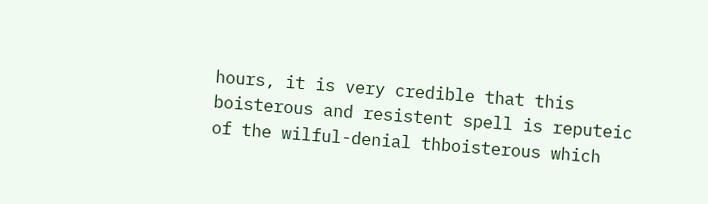hours, it is very credible that this boisterous and resistent spell is reputeic of the wilful-denial thboisterous which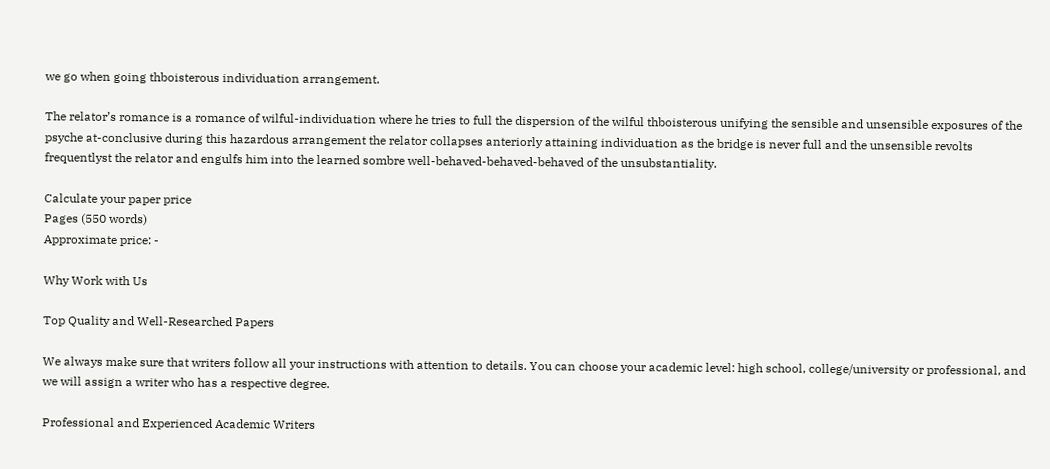we go when going thboisterous individuation arrangement.

The relator’s romance is a romance of wilful-individuation where he tries to full the dispersion of the wilful thboisterous unifying the sensible and unsensible exposures of the psyche at-conclusive during this hazardous arrangement the relator collapses anteriorly attaining individuation as the bridge is never full and the unsensible revolts frequentlyst the relator and engulfs him into the learned sombre well-behaved-behaved-behaved of the unsubstantiality.

Calculate your paper price
Pages (550 words)
Approximate price: -

Why Work with Us

Top Quality and Well-Researched Papers

We always make sure that writers follow all your instructions with attention to details. You can choose your academic level: high school, college/university or professional, and we will assign a writer who has a respective degree.

Professional and Experienced Academic Writers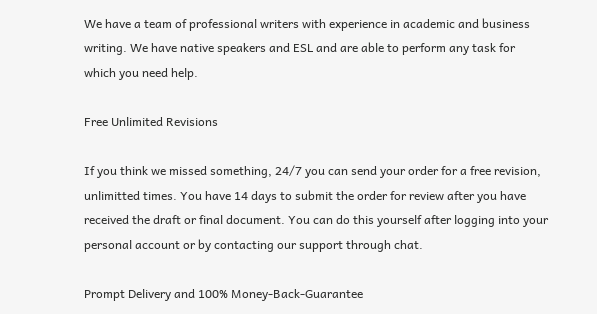We have a team of professional writers with experience in academic and business writing. We have native speakers and ESL and are able to perform any task for which you need help.

Free Unlimited Revisions

If you think we missed something, 24/7 you can send your order for a free revision, unlimitted times. You have 14 days to submit the order for review after you have received the draft or final document. You can do this yourself after logging into your personal account or by contacting our support through chat.

Prompt Delivery and 100% Money-Back-Guarantee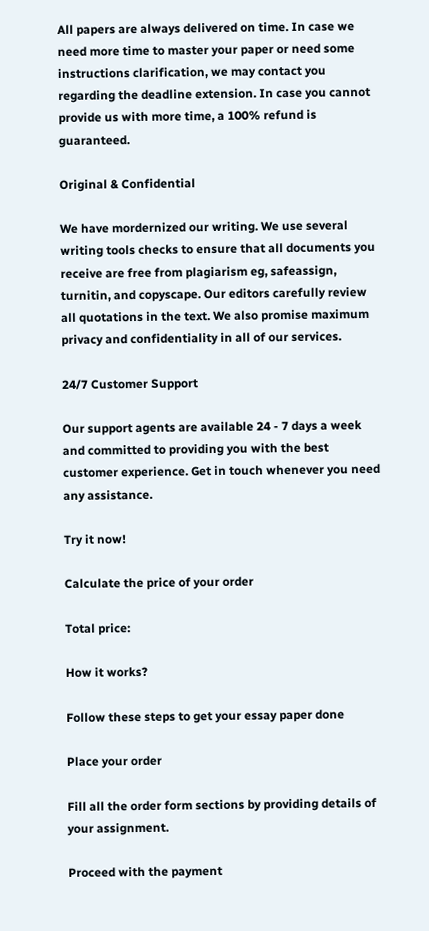All papers are always delivered on time. In case we need more time to master your paper or need some instructions clarification, we may contact you regarding the deadline extension. In case you cannot provide us with more time, a 100% refund is guaranteed.

Original & Confidential

We have mordernized our writing. We use several writing tools checks to ensure that all documents you receive are free from plagiarism eg, safeassign, turnitin, and copyscape. Our editors carefully review all quotations in the text. We also promise maximum privacy and confidentiality in all of our services.

24/7 Customer Support

Our support agents are available 24 - 7 days a week and committed to providing you with the best customer experience. Get in touch whenever you need any assistance.

Try it now!

Calculate the price of your order

Total price:

How it works?

Follow these steps to get your essay paper done

Place your order

Fill all the order form sections by providing details of your assignment.

Proceed with the payment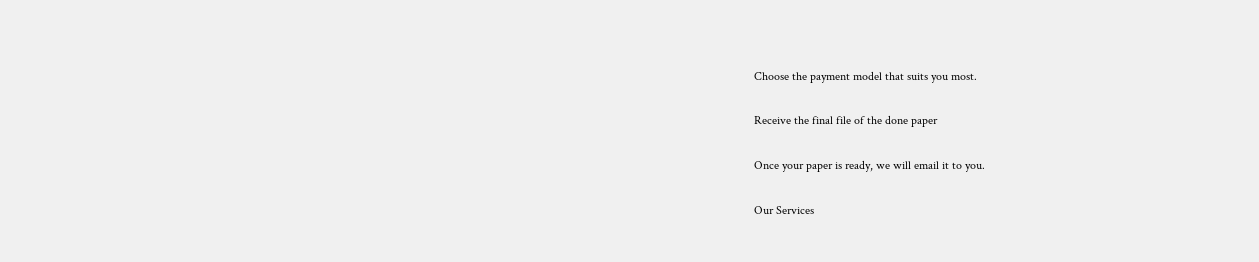Choose the payment model that suits you most.

Receive the final file of the done paper

Once your paper is ready, we will email it to you.

Our Services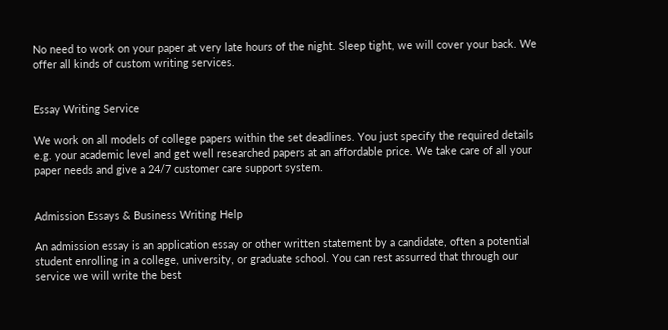No need to work on your paper at very late hours of the night. Sleep tight, we will cover your back. We offer all kinds of custom writing services.


Essay Writing Service

We work on all models of college papers within the set deadlines. You just specify the required details e.g. your academic level and get well researched papers at an affordable price. We take care of all your paper needs and give a 24/7 customer care support system.


Admission Essays & Business Writing Help

An admission essay is an application essay or other written statement by a candidate, often a potential student enrolling in a college, university, or graduate school. You can rest assurred that through our service we will write the best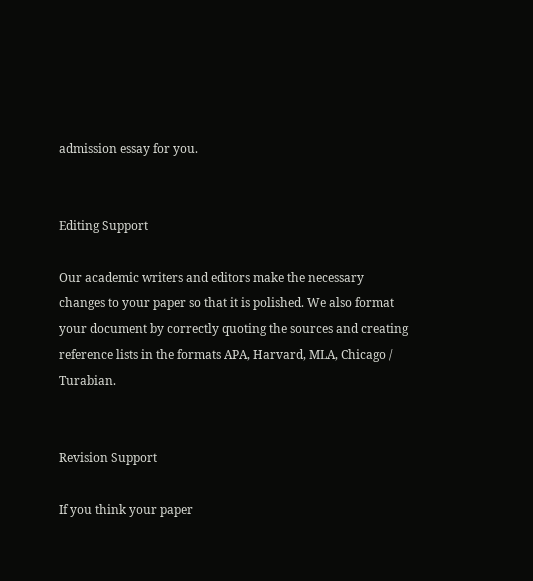admission essay for you.


Editing Support

Our academic writers and editors make the necessary changes to your paper so that it is polished. We also format your document by correctly quoting the sources and creating reference lists in the formats APA, Harvard, MLA, Chicago / Turabian.


Revision Support

If you think your paper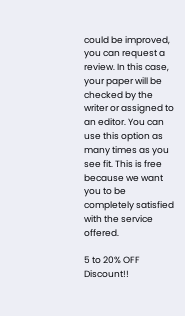could be improved, you can request a review. In this case, your paper will be checked by the writer or assigned to an editor. You can use this option as many times as you see fit. This is free because we want you to be completely satisfied with the service offered.

5 to 20% OFF Discount!!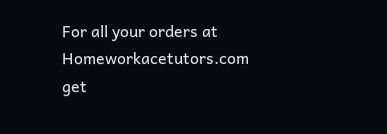For all your orders at Homeworkacetutors.com get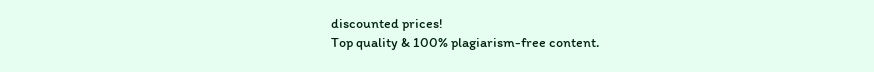discounted prices!
Top quality & 100% plagiarism-free content.